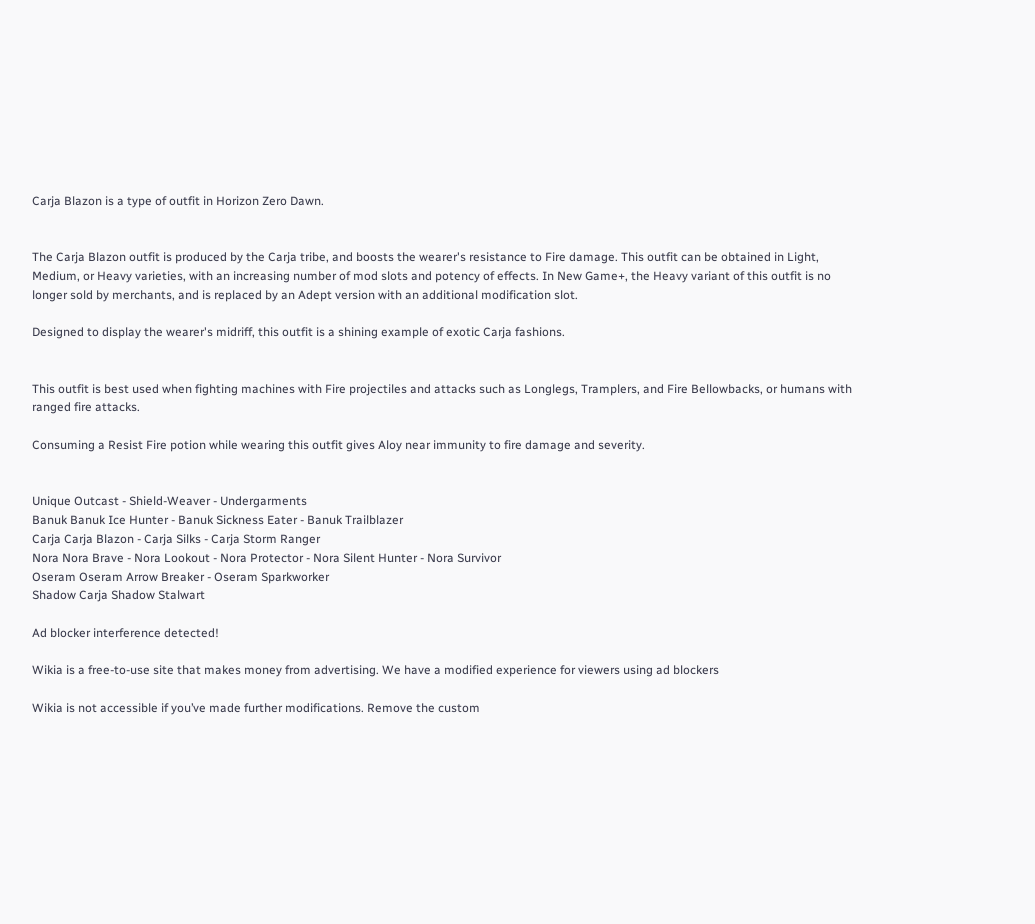Carja Blazon is a type of outfit in Horizon Zero Dawn.


The Carja Blazon outfit is produced by the Carja tribe, and boosts the wearer's resistance to Fire damage. This outfit can be obtained in Light, Medium, or Heavy varieties, with an increasing number of mod slots and potency of effects. In New Game+, the Heavy variant of this outfit is no longer sold by merchants, and is replaced by an Adept version with an additional modification slot.

Designed to display the wearer's midriff, this outfit is a shining example of exotic Carja fashions.


This outfit is best used when fighting machines with Fire projectiles and attacks such as Longlegs, Tramplers, and Fire Bellowbacks, or humans with ranged fire attacks.

Consuming a Resist Fire potion while wearing this outfit gives Aloy near immunity to fire damage and severity.


Unique Outcast - Shield-Weaver - Undergarments
Banuk Banuk Ice Hunter - Banuk Sickness Eater - Banuk Trailblazer
Carja Carja Blazon - Carja Silks - Carja Storm Ranger
Nora Nora Brave - Nora Lookout - Nora Protector - Nora Silent Hunter - Nora Survivor
Oseram Oseram Arrow Breaker - Oseram Sparkworker
Shadow Carja Shadow Stalwart

Ad blocker interference detected!

Wikia is a free-to-use site that makes money from advertising. We have a modified experience for viewers using ad blockers

Wikia is not accessible if you’ve made further modifications. Remove the custom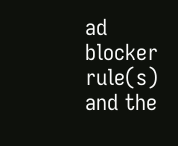ad blocker rule(s) and the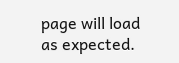page will load as expected.